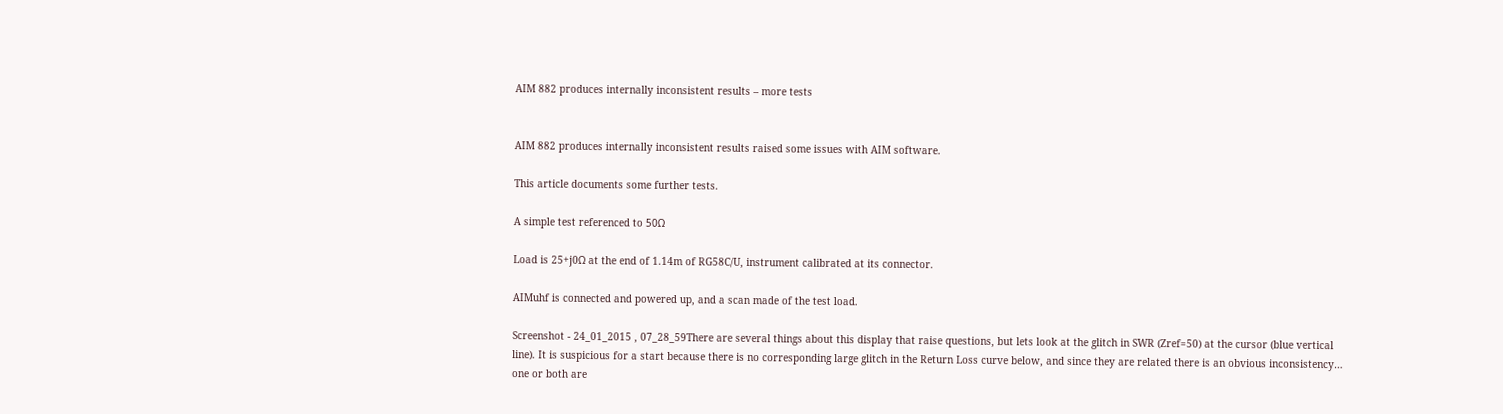AIM 882 produces internally inconsistent results – more tests


AIM 882 produces internally inconsistent results raised some issues with AIM software.

This article documents some further tests.

A simple test referenced to 50Ω

Load is 25+j0Ω at the end of 1.14m of RG58C/U, instrument calibrated at its connector.

AIMuhf is connected and powered up, and a scan made of the test load.

Screenshot - 24_01_2015 , 07_28_59There are several things about this display that raise questions, but lets look at the glitch in SWR (Zref=50) at the cursor (blue vertical line). It is suspicious for a start because there is no corresponding large glitch in the Return Loss curve below, and since they are related there is an obvious inconsistency… one or both are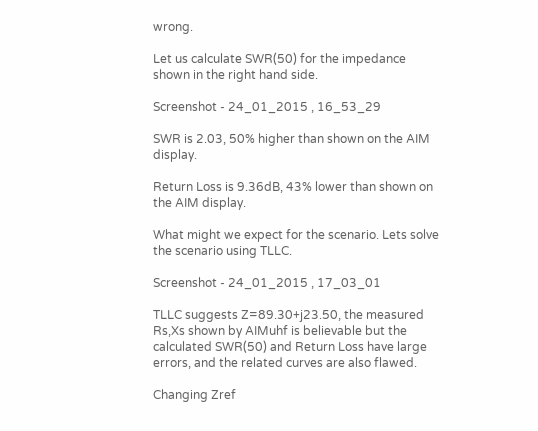wrong.

Let us calculate SWR(50) for the impedance shown in the right hand side.

Screenshot - 24_01_2015 , 16_53_29

SWR is 2.03, 50% higher than shown on the AIM display.

Return Loss is 9.36dB, 43% lower than shown on the AIM display.

What might we expect for the scenario. Lets solve the scenario using TLLC.

Screenshot - 24_01_2015 , 17_03_01

TLLC suggests Z=89.30+j23.50, the measured Rs,Xs shown by AIMuhf is believable but the calculated SWR(50) and Return Loss have large errors, and the related curves are also flawed.

Changing Zref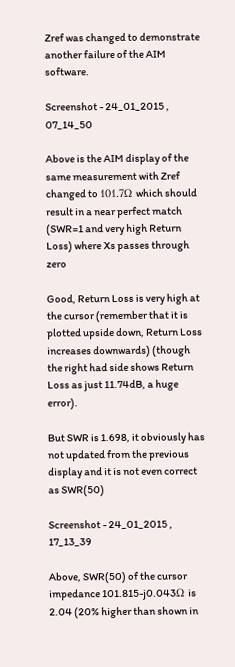Zref was changed to demonstrate another failure of the AIM software.

Screenshot - 24_01_2015 , 07_14_50

Above is the AIM display of the same measurement with Zref changed to 101.7Ω which should result in a near perfect match (SWR=1 and very high Return Loss) where Xs passes through zero

Good, Return Loss is very high at the cursor (remember that it is plotted upside down, Return Loss increases downwards) (though the right had side shows Return Loss as just 11.74dB, a huge error).

But SWR is 1.698, it obviously has not updated from the previous display and it is not even correct as SWR(50)

Screenshot - 24_01_2015 , 17_13_39

Above, SWR(50) of the cursor impedance 101.815-j0.043Ω is 2.04 (20% higher than shown in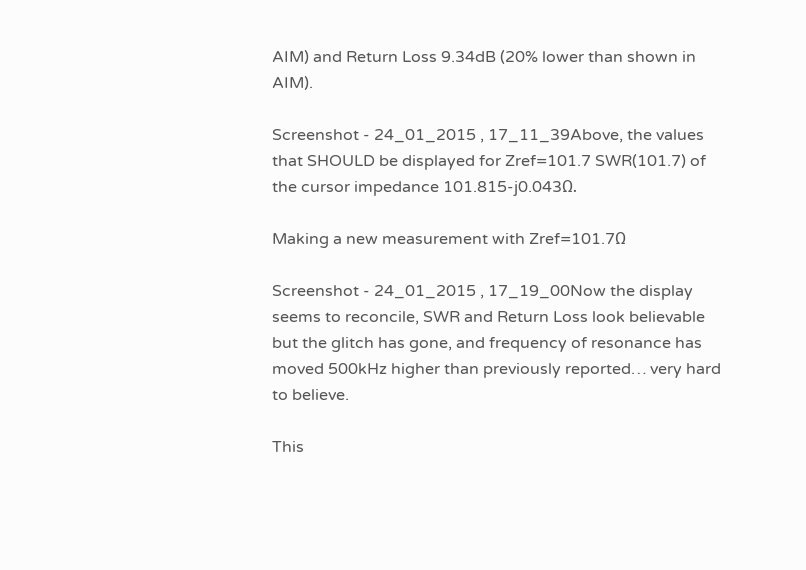AIM) and Return Loss 9.34dB (20% lower than shown in AIM).

Screenshot - 24_01_2015 , 17_11_39Above, the values that SHOULD be displayed for Zref=101.7 SWR(101.7) of the cursor impedance 101.815-j0.043Ω.

Making a new measurement with Zref=101.7Ω

Screenshot - 24_01_2015 , 17_19_00Now the display seems to reconcile, SWR and Return Loss look believable but the glitch has gone, and frequency of resonance has moved 500kHz higher than previously reported… very hard to believe.

This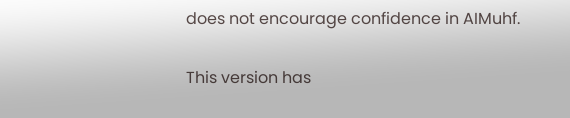does not encourage confidence in AIMuhf.

This version has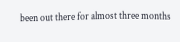been out there for almost three months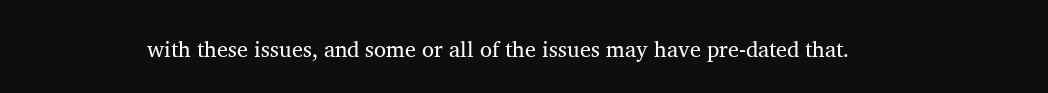with these issues, and some or all of the issues may have pre-dated that.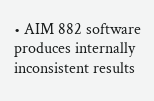• AIM 882 software produces internally inconsistent results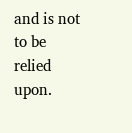and is not to be relied upon.